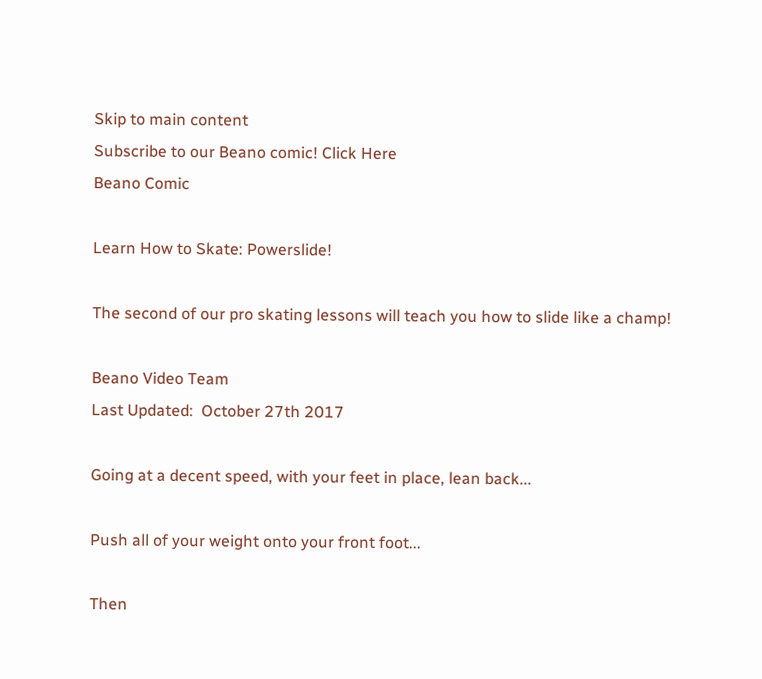Skip to main content
Subscribe to our Beano comic! Click Here
Beano Comic

Learn How to Skate: Powerslide!

The second of our pro skating lessons will teach you how to slide like a champ!

Beano Video Team
Last Updated:  October 27th 2017

Going at a decent speed, with your feet in place, lean back...

Push all of your weight onto your front foot...

Then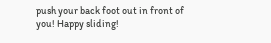push your back foot out in front of you! Happy sliding!